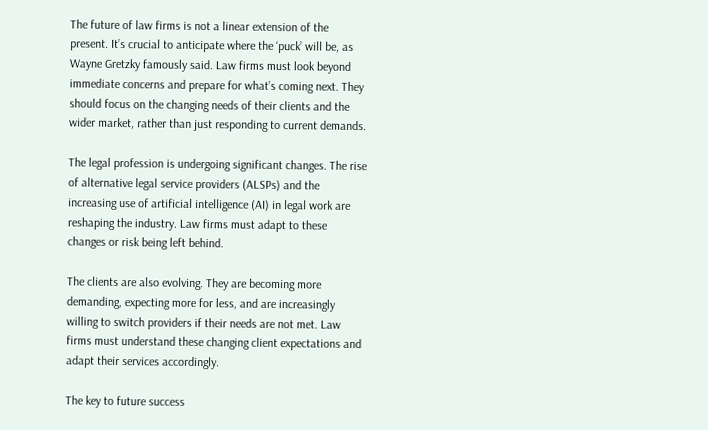The future of law firms is not a linear extension of the present. It’s crucial to anticipate where the ‘puck’ will be, as Wayne Gretzky famously said. Law firms must look beyond immediate concerns and prepare for what’s coming next. They should focus on the changing needs of their clients and the wider market, rather than just responding to current demands.

The legal profession is undergoing significant changes. The rise of alternative legal service providers (ALSPs) and the increasing use of artificial intelligence (AI) in legal work are reshaping the industry. Law firms must adapt to these changes or risk being left behind.

The clients are also evolving. They are becoming more demanding, expecting more for less, and are increasingly willing to switch providers if their needs are not met. Law firms must understand these changing client expectations and adapt their services accordingly.

The key to future success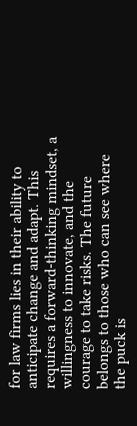for law firms lies in their ability to anticipate change and adapt. This requires a forward-thinking mindset, a willingness to innovate, and the courage to take risks. The future belongs to those who can see where the puck is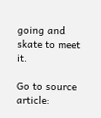going and skate to meet it.

Go to source article: